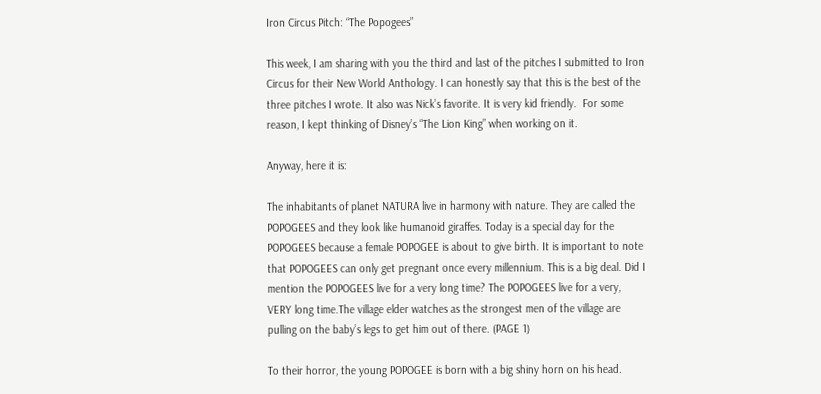Iron Circus Pitch: “The Popogees”

This week, I am sharing with you the third and last of the pitches I submitted to Iron Circus for their New World Anthology. I can honestly say that this is the best of the three pitches I wrote. It also was Nick’s favorite. It is very kid friendly.  For some reason, I kept thinking of Disney’s “The Lion King” when working on it.

Anyway, here it is:

The inhabitants of planet NATURA live in harmony with nature. They are called the POPOGEES and they look like humanoid giraffes. Today is a special day for the POPOGEES because a female POPOGEE is about to give birth. It is important to note that POPOGEES can only get pregnant once every millennium. This is a big deal. Did I mention the POPOGEES live for a very long time? The POPOGEES live for a very, VERY long time.The village elder watches as the strongest men of the village are pulling on the baby’s legs to get him out of there. (PAGE 1)

To their horror, the young POPOGEE is born with a big shiny horn on his head.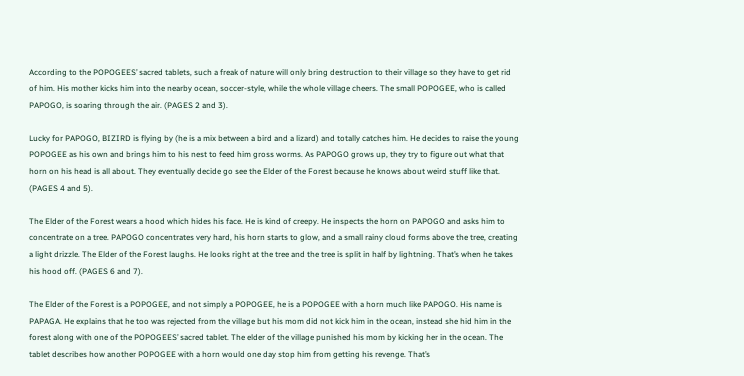According to the POPOGEES’ sacred tablets, such a freak of nature will only bring destruction to their village so they have to get rid of him. His mother kicks him into the nearby ocean, soccer-style, while the whole village cheers. The small POPOGEE, who is called PAPOGO, is soaring through the air. (PAGES 2 and 3).

Lucky for PAPOGO, BIZIRD is flying by (he is a mix between a bird and a lizard) and totally catches him. He decides to raise the young POPOGEE as his own and brings him to his nest to feed him gross worms. As PAPOGO grows up, they try to figure out what that horn on his head is all about. They eventually decide go see the Elder of the Forest because he knows about weird stuff like that. (PAGES 4 and 5).

The Elder of the Forest wears a hood which hides his face. He is kind of creepy. He inspects the horn on PAPOGO and asks him to concentrate on a tree. PAPOGO concentrates very hard, his horn starts to glow, and a small rainy cloud forms above the tree, creating a light drizzle. The Elder of the Forest laughs. He looks right at the tree and the tree is split in half by lightning. That’s when he takes his hood off. (PAGES 6 and 7).

The Elder of the Forest is a POPOGEE, and not simply a POPOGEE, he is a POPOGEE with a horn much like PAPOGO. His name is PAPAGA. He explains that he too was rejected from the village but his mom did not kick him in the ocean, instead she hid him in the forest along with one of the POPOGEES’ sacred tablet. The elder of the village punished his mom by kicking her in the ocean. The tablet describes how another POPOGEE with a horn would one day stop him from getting his revenge. That’s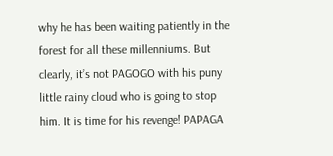why he has been waiting patiently in the forest for all these millenniums. But clearly, it’s not PAGOGO with his puny little rainy cloud who is going to stop him. It is time for his revenge! PAPAGA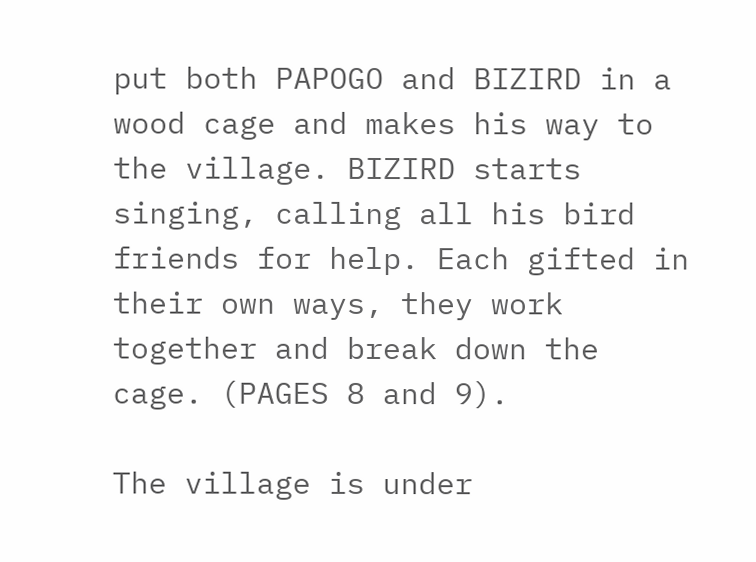put both PAPOGO and BIZIRD in a wood cage and makes his way to the village. BIZIRD starts singing, calling all his bird friends for help. Each gifted in their own ways, they work together and break down the cage. (PAGES 8 and 9).

The village is under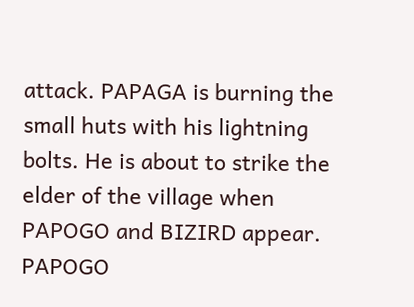attack. PAPAGA is burning the small huts with his lightning bolts. He is about to strike the elder of the village when PAPOGO and BIZIRD appear. PAPOGO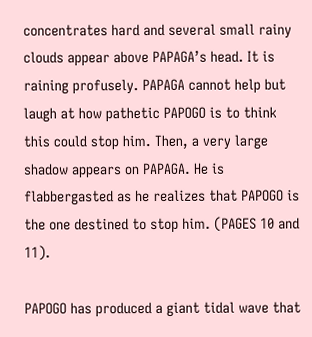concentrates hard and several small rainy clouds appear above PAPAGA’s head. It is raining profusely. PAPAGA cannot help but laugh at how pathetic PAPOGO is to think this could stop him. Then, a very large shadow appears on PAPAGA. He is flabbergasted as he realizes that PAPOGO is the one destined to stop him. (PAGES 10 and 11).

PAPOGO has produced a giant tidal wave that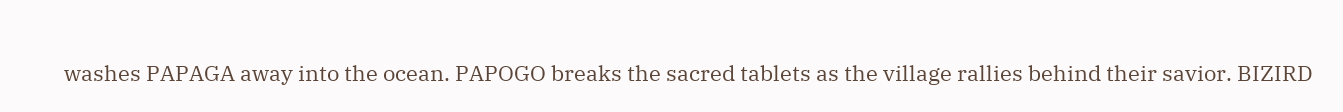washes PAPAGA away into the ocean. PAPOGO breaks the sacred tablets as the village rallies behind their savior. BIZIRD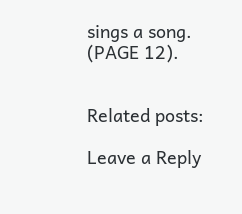sings a song. (PAGE 12).


Related posts:

Leave a Reply